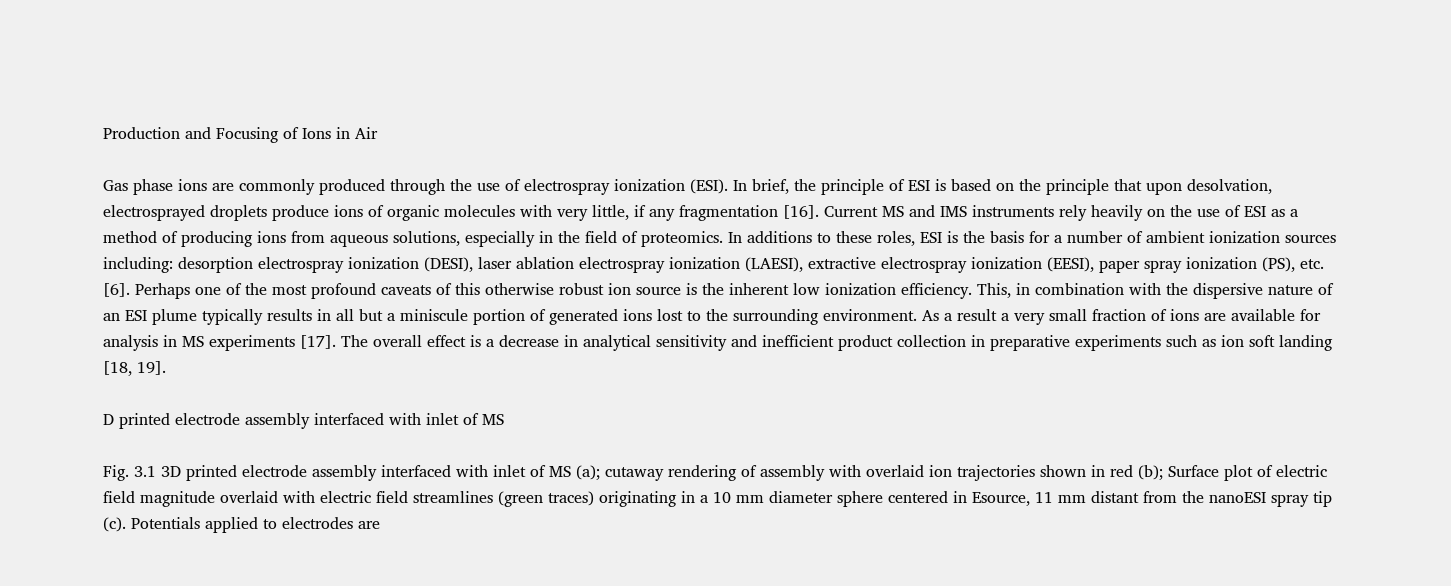Production and Focusing of Ions in Air

Gas phase ions are commonly produced through the use of electrospray ionization (ESI). In brief, the principle of ESI is based on the principle that upon desolvation, electrosprayed droplets produce ions of organic molecules with very little, if any fragmentation [16]. Current MS and IMS instruments rely heavily on the use of ESI as a method of producing ions from aqueous solutions, especially in the field of proteomics. In additions to these roles, ESI is the basis for a number of ambient ionization sources including: desorption electrospray ionization (DESI), laser ablation electrospray ionization (LAESI), extractive electrospray ionization (EESI), paper spray ionization (PS), etc. [6]. Perhaps one of the most profound caveats of this otherwise robust ion source is the inherent low ionization efficiency. This, in combination with the dispersive nature of an ESI plume typically results in all but a miniscule portion of generated ions lost to the surrounding environment. As a result a very small fraction of ions are available for analysis in MS experiments [17]. The overall effect is a decrease in analytical sensitivity and inefficient product collection in preparative experiments such as ion soft landing [18, 19].

D printed electrode assembly interfaced with inlet of MS

Fig. 3.1 3D printed electrode assembly interfaced with inlet of MS (a); cutaway rendering of assembly with overlaid ion trajectories shown in red (b); Surface plot of electric field magnitude overlaid with electric field streamlines (green traces) originating in a 10 mm diameter sphere centered in Esource, 11 mm distant from the nanoESI spray tip (c). Potentials applied to electrodes are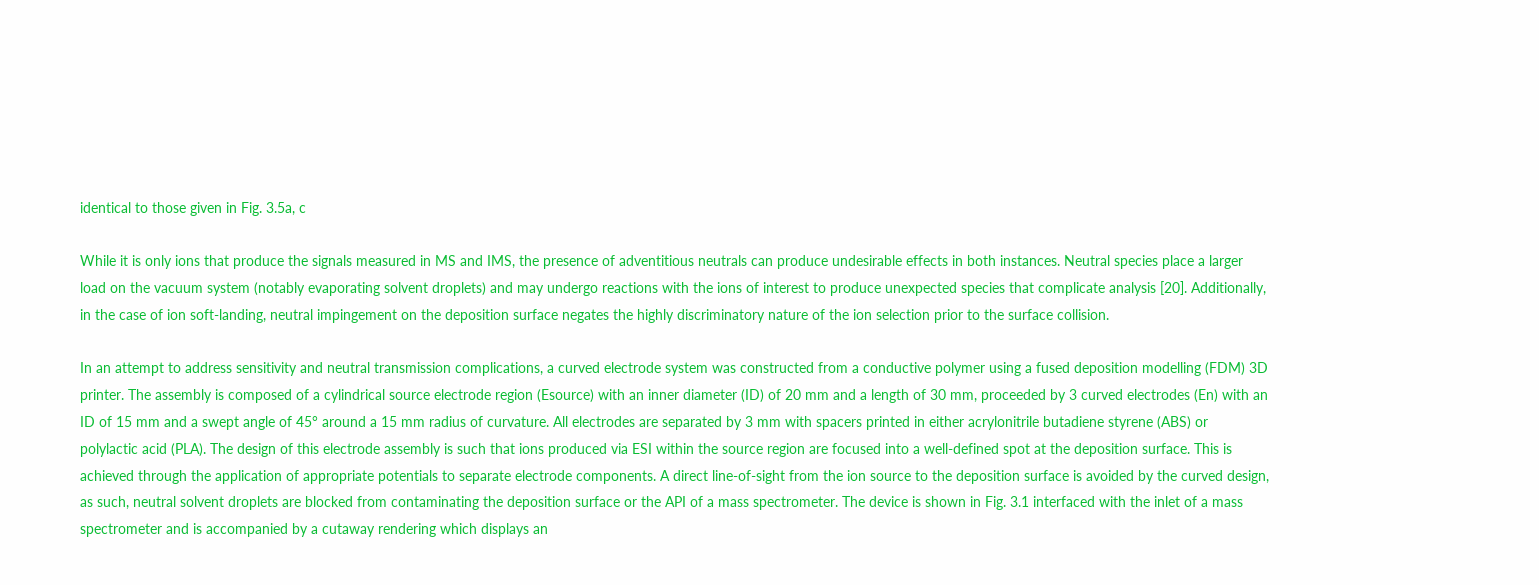identical to those given in Fig. 3.5a, c

While it is only ions that produce the signals measured in MS and IMS, the presence of adventitious neutrals can produce undesirable effects in both instances. Neutral species place a larger load on the vacuum system (notably evaporating solvent droplets) and may undergo reactions with the ions of interest to produce unexpected species that complicate analysis [20]. Additionally, in the case of ion soft-landing, neutral impingement on the deposition surface negates the highly discriminatory nature of the ion selection prior to the surface collision.

In an attempt to address sensitivity and neutral transmission complications, a curved electrode system was constructed from a conductive polymer using a fused deposition modelling (FDM) 3D printer. The assembly is composed of a cylindrical source electrode region (Esource) with an inner diameter (ID) of 20 mm and a length of 30 mm, proceeded by 3 curved electrodes (En) with an ID of 15 mm and a swept angle of 45° around a 15 mm radius of curvature. All electrodes are separated by 3 mm with spacers printed in either acrylonitrile butadiene styrene (ABS) or polylactic acid (PLA). The design of this electrode assembly is such that ions produced via ESI within the source region are focused into a well-defined spot at the deposition surface. This is achieved through the application of appropriate potentials to separate electrode components. A direct line-of-sight from the ion source to the deposition surface is avoided by the curved design, as such, neutral solvent droplets are blocked from contaminating the deposition surface or the API of a mass spectrometer. The device is shown in Fig. 3.1 interfaced with the inlet of a mass spectrometer and is accompanied by a cutaway rendering which displays an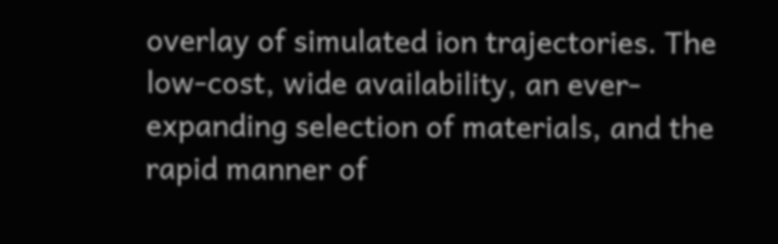overlay of simulated ion trajectories. The low-cost, wide availability, an ever-expanding selection of materials, and the rapid manner of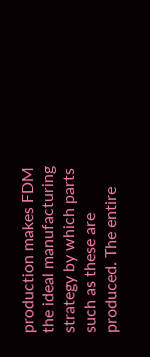production makes FDM the ideal manufacturing strategy by which parts such as these are produced. The entire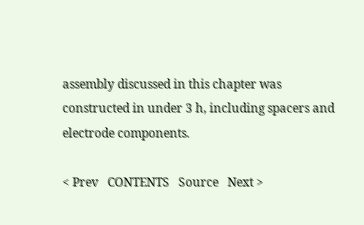assembly discussed in this chapter was constructed in under 3 h, including spacers and electrode components.

< Prev   CONTENTS   Source   Next >